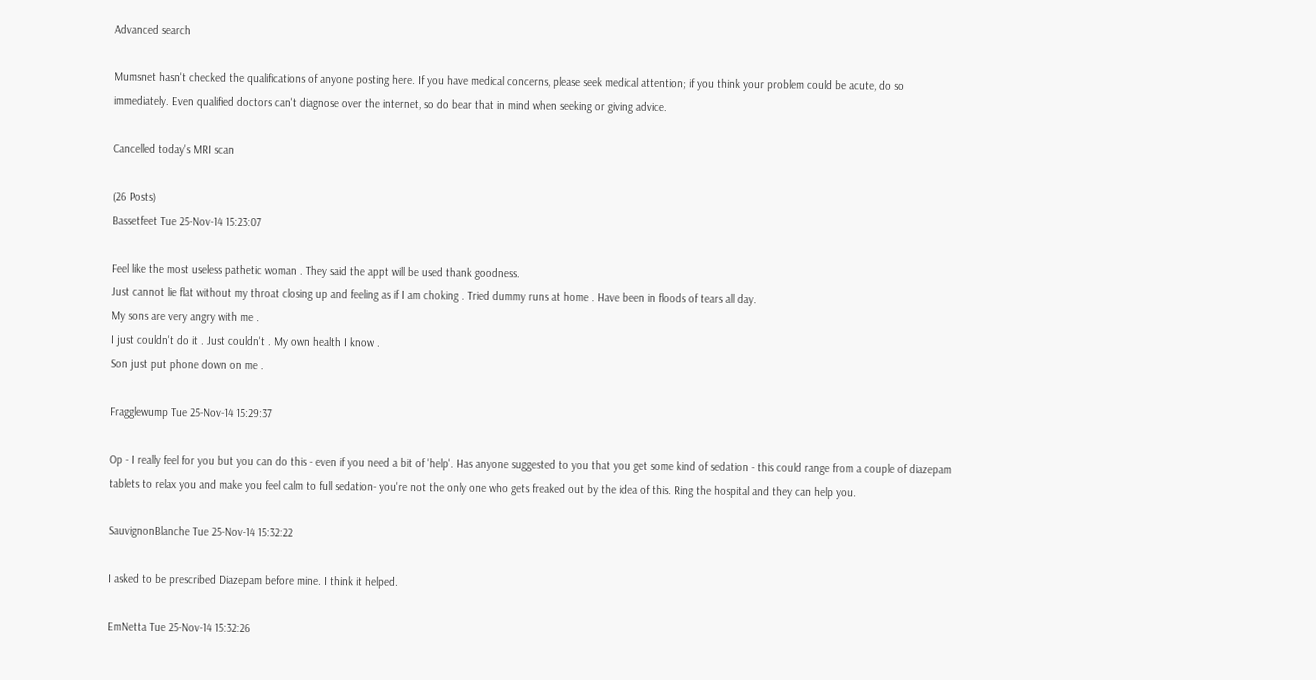Advanced search

Mumsnet hasn't checked the qualifications of anyone posting here. If you have medical concerns, please seek medical attention; if you think your problem could be acute, do so immediately. Even qualified doctors can't diagnose over the internet, so do bear that in mind when seeking or giving advice.

Cancelled today's MRI scan

(26 Posts)
Bassetfeet Tue 25-Nov-14 15:23:07

Feel like the most useless pathetic woman . They said the appt will be used thank goodness.
Just cannot lie flat without my throat closing up and feeling as if I am choking . Tried dummy runs at home . Have been in floods of tears all day.
My sons are very angry with me .
I just couldn't do it . Just couldn't . My own health I know .
Son just put phone down on me .

Fragglewump Tue 25-Nov-14 15:29:37

Op - I really feel for you but you can do this - even if you need a bit of 'help'. Has anyone suggested to you that you get some kind of sedation - this could range from a couple of diazepam tablets to relax you and make you feel calm to full sedation- you're not the only one who gets freaked out by the idea of this. Ring the hospital and they can help you.

SauvignonBlanche Tue 25-Nov-14 15:32:22

I asked to be prescribed Diazepam before mine. I think it helped.

EmNetta Tue 25-Nov-14 15:32:26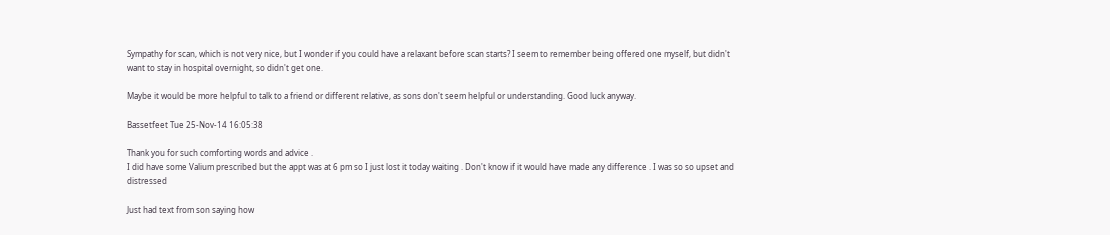Sympathy for scan, which is not very nice, but I wonder if you could have a relaxant before scan starts? I seem to remember being offered one myself, but didn't want to stay in hospital overnight, so didn't get one.

Maybe it would be more helpful to talk to a friend or different relative, as sons don't seem helpful or understanding. Good luck anyway.

Bassetfeet Tue 25-Nov-14 16:05:38

Thank you for such comforting words and advice .
I did have some Valium prescribed but the appt was at 6 pm so I just lost it today waiting . Don't know if it would have made any difference . I was so so upset and distressed

Just had text from son saying how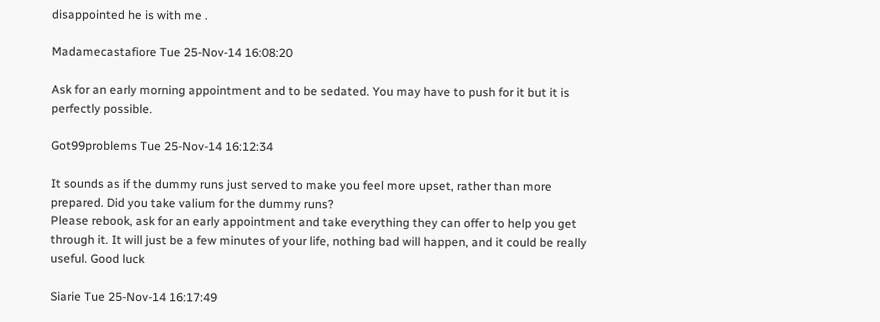disappointed he is with me .

Madamecastafiore Tue 25-Nov-14 16:08:20

Ask for an early morning appointment and to be sedated. You may have to push for it but it is perfectly possible.

Got99problems Tue 25-Nov-14 16:12:34

It sounds as if the dummy runs just served to make you feel more upset, rather than more prepared. Did you take valium for the dummy runs?
Please rebook, ask for an early appointment and take everything they can offer to help you get through it. It will just be a few minutes of your life, nothing bad will happen, and it could be really useful. Good luck

Siarie Tue 25-Nov-14 16:17:49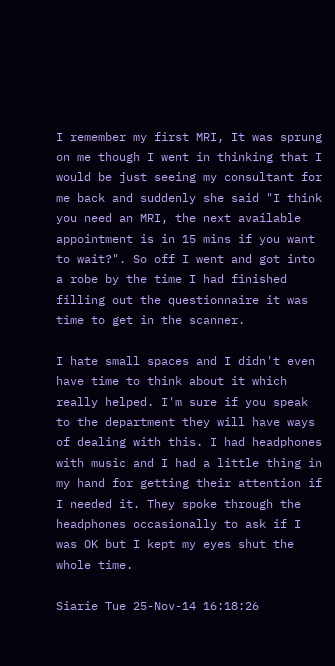I remember my first MRI, It was sprung on me though I went in thinking that I would be just seeing my consultant for me back and suddenly she said "I think you need an MRI, the next available appointment is in 15 mins if you want to wait?". So off I went and got into a robe by the time I had finished filling out the questionnaire it was time to get in the scanner.

I hate small spaces and I didn't even have time to think about it which really helped. I'm sure if you speak to the department they will have ways of dealing with this. I had headphones with music and I had a little thing in my hand for getting their attention if I needed it. They spoke through the headphones occasionally to ask if I was OK but I kept my eyes shut the whole time.

Siarie Tue 25-Nov-14 16:18:26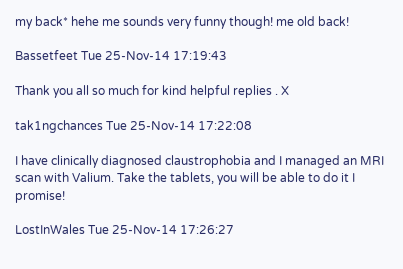my back* hehe me sounds very funny though! me old back!

Bassetfeet Tue 25-Nov-14 17:19:43

Thank you all so much for kind helpful replies . X

tak1ngchances Tue 25-Nov-14 17:22:08

I have clinically diagnosed claustrophobia and I managed an MRI scan with Valium. Take the tablets, you will be able to do it I promise!

LostInWales Tue 25-Nov-14 17:26:27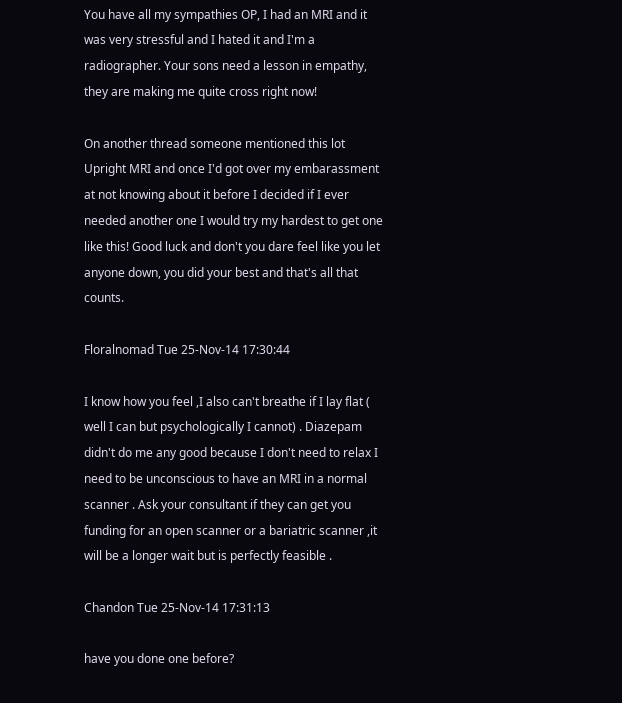You have all my sympathies OP, I had an MRI and it was very stressful and I hated it and I'm a radiographer. Your sons need a lesson in empathy, they are making me quite cross right now!

On another thread someone mentioned this lot Upright MRI and once I'd got over my embarassment at not knowing about it before I decided if I ever needed another one I would try my hardest to get one like this! Good luck and don't you dare feel like you let anyone down, you did your best and that's all that counts.

Floralnomad Tue 25-Nov-14 17:30:44

I know how you feel ,I also can't breathe if I lay flat ( well I can but psychologically I cannot) . Diazepam didn't do me any good because I don't need to relax I need to be unconscious to have an MRI in a normal scanner . Ask your consultant if they can get you funding for an open scanner or a bariatric scanner ,it will be a longer wait but is perfectly feasible .

Chandon Tue 25-Nov-14 17:31:13

have you done one before?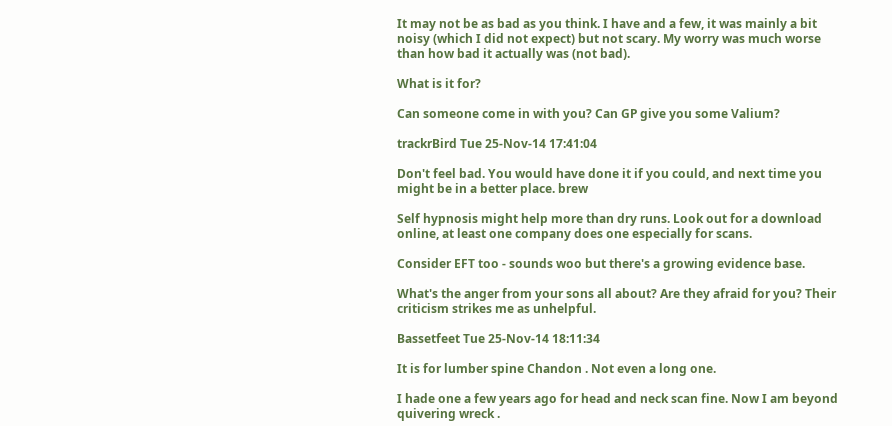It may not be as bad as you think. I have and a few, it was mainly a bit noisy (which I did not expect) but not scary. My worry was much worse than how bad it actually was (not bad).

What is it for?

Can someone come in with you? Can GP give you some Valium?

trackrBird Tue 25-Nov-14 17:41:04

Don't feel bad. You would have done it if you could, and next time you might be in a better place. brew

Self hypnosis might help more than dry runs. Look out for a download online, at least one company does one especially for scans.

Consider EFT too - sounds woo but there's a growing evidence base.

What's the anger from your sons all about? Are they afraid for you? Their criticism strikes me as unhelpful.

Bassetfeet Tue 25-Nov-14 18:11:34

It is for lumber spine Chandon . Not even a long one.

I hade one a few years ago for head and neck scan fine. Now I am beyond quivering wreck .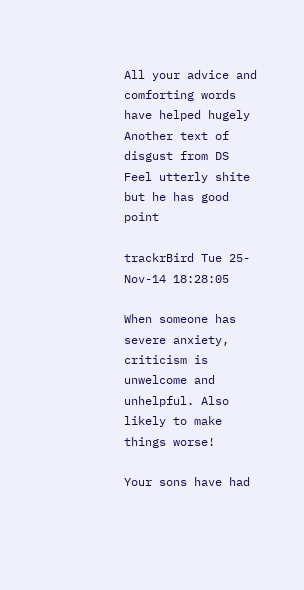All your advice and comforting words have helped hugely Another text of disgust from DS
Feel utterly shite but he has good point

trackrBird Tue 25-Nov-14 18:28:05

When someone has severe anxiety, criticism is unwelcome and unhelpful. Also likely to make things worse!

Your sons have had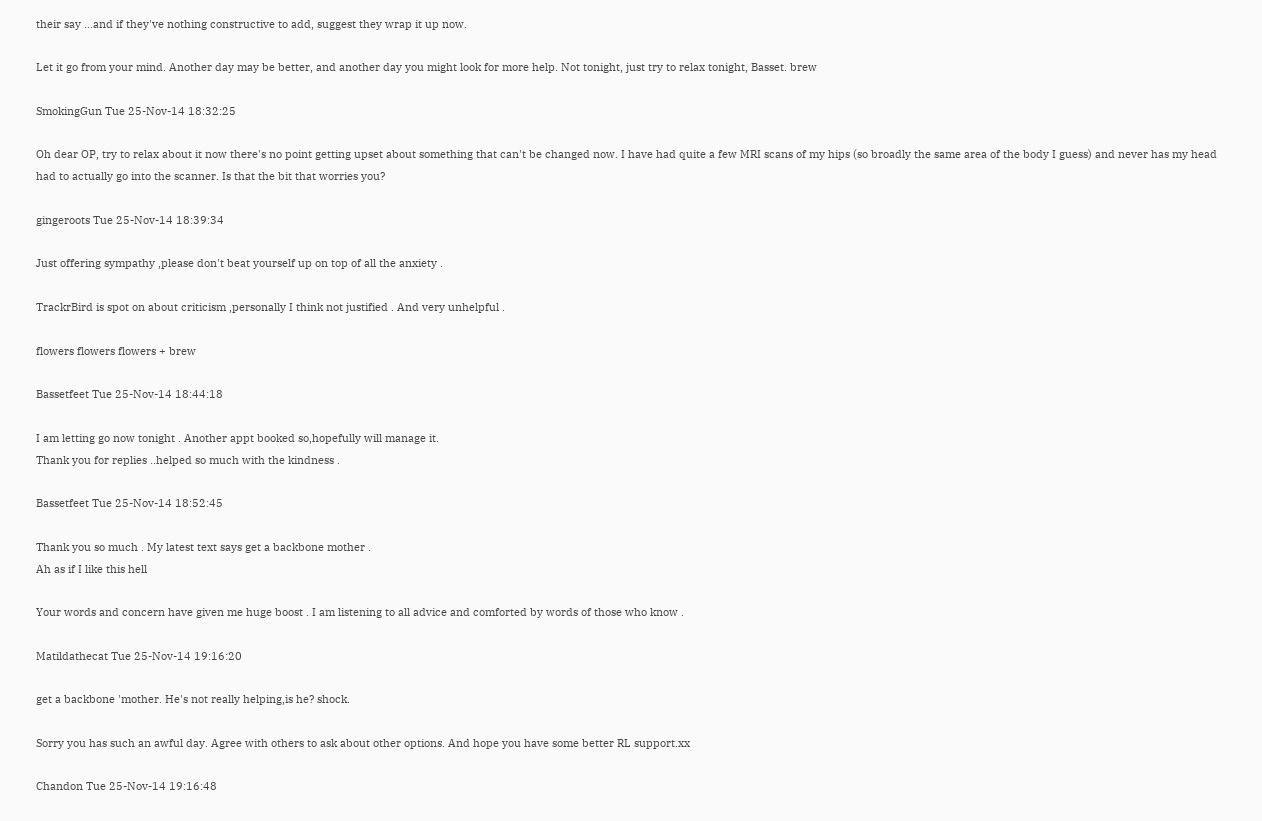their say ...and if they've nothing constructive to add, suggest they wrap it up now.

Let it go from your mind. Another day may be better, and another day you might look for more help. Not tonight, just try to relax tonight, Basset. brew

SmokingGun Tue 25-Nov-14 18:32:25

Oh dear OP, try to relax about it now there's no point getting upset about something that can't be changed now. I have had quite a few MRI scans of my hips (so broadly the same area of the body I guess) and never has my head had to actually go into the scanner. Is that the bit that worries you?

gingeroots Tue 25-Nov-14 18:39:34

Just offering sympathy ,please don't beat yourself up on top of all the anxiety .

TrackrBird is spot on about criticism ,personally I think not justified . And very unhelpful .

flowers flowers flowers + brew

Bassetfeet Tue 25-Nov-14 18:44:18

I am letting go now tonight . Another appt booked so,hopefully will manage it.
Thank you for replies ..helped so much with the kindness .

Bassetfeet Tue 25-Nov-14 18:52:45

Thank you so much . My latest text says get a backbone mother .
Ah as if I like this hell

Your words and concern have given me huge boost . I am listening to all advice and comforted by words of those who know .

Matildathecat Tue 25-Nov-14 19:16:20

get a backbone 'mother. He's not really helping,is he? shock.

Sorry you has such an awful day. Agree with others to ask about other options. And hope you have some better RL support.xx

Chandon Tue 25-Nov-14 19:16:48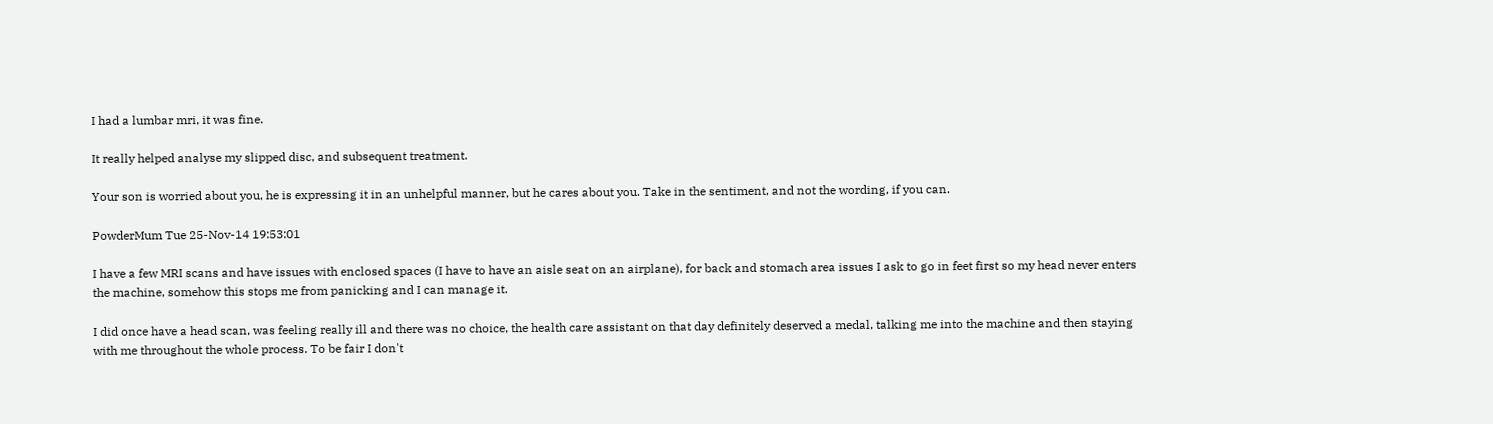I had a lumbar mri, it was fine.

It really helped analyse my slipped disc, and subsequent treatment.

Your son is worried about you, he is expressing it in an unhelpful manner, but he cares about you. Take in the sentiment, and not the wording, if you can.

PowderMum Tue 25-Nov-14 19:53:01

I have a few MRI scans and have issues with enclosed spaces (I have to have an aisle seat on an airplane), for back and stomach area issues I ask to go in feet first so my head never enters the machine, somehow this stops me from panicking and I can manage it.

I did once have a head scan, was feeling really ill and there was no choice, the health care assistant on that day definitely deserved a medal, talking me into the machine and then staying with me throughout the whole process. To be fair I don't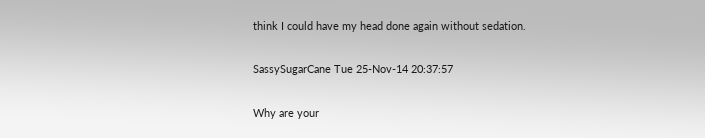think I could have my head done again without sedation.

SassySugarCane Tue 25-Nov-14 20:37:57

Why are your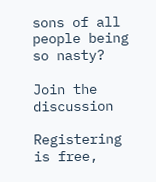sons of all people being so nasty?

Join the discussion

Registering is free,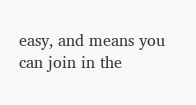easy, and means you can join in the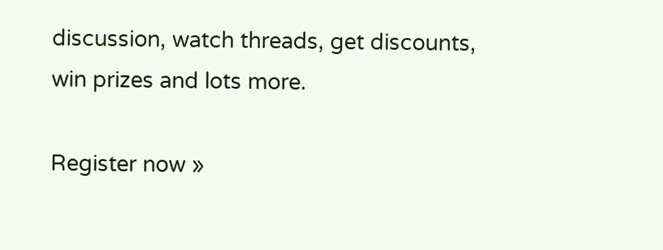discussion, watch threads, get discounts, win prizes and lots more.

Register now »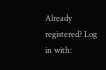Already registered? Log in with: